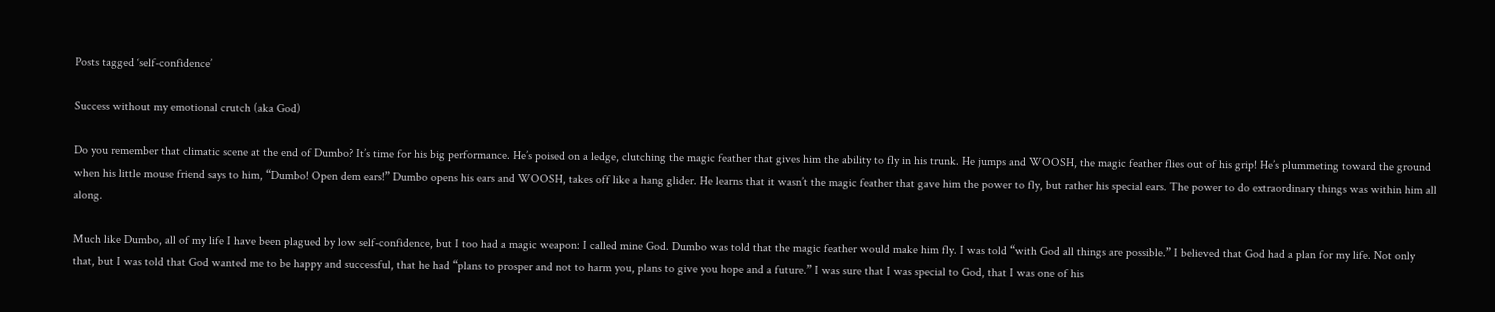Posts tagged ‘self-confidence’

Success without my emotional crutch (aka God)

Do you remember that climatic scene at the end of Dumbo? It’s time for his big performance. He’s poised on a ledge, clutching the magic feather that gives him the ability to fly in his trunk. He jumps and WOOSH, the magic feather flies out of his grip! He’s plummeting toward the ground when his little mouse friend says to him, “Dumbo! Open dem ears!” Dumbo opens his ears and WOOSH, takes off like a hang glider. He learns that it wasn’t the magic feather that gave him the power to fly, but rather his special ears. The power to do extraordinary things was within him all along.

Much like Dumbo, all of my life I have been plagued by low self-confidence, but I too had a magic weapon: I called mine God. Dumbo was told that the magic feather would make him fly. I was told “with God all things are possible.” I believed that God had a plan for my life. Not only that, but I was told that God wanted me to be happy and successful, that he had “plans to prosper and not to harm you, plans to give you hope and a future.” I was sure that I was special to God, that I was one of his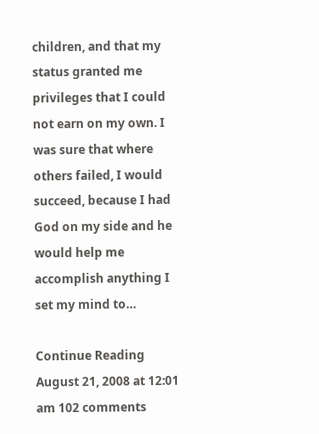children, and that my status granted me privileges that I could not earn on my own. I was sure that where others failed, I would succeed, because I had God on my side and he would help me accomplish anything I set my mind to…

Continue Reading August 21, 2008 at 12:01 am 102 comments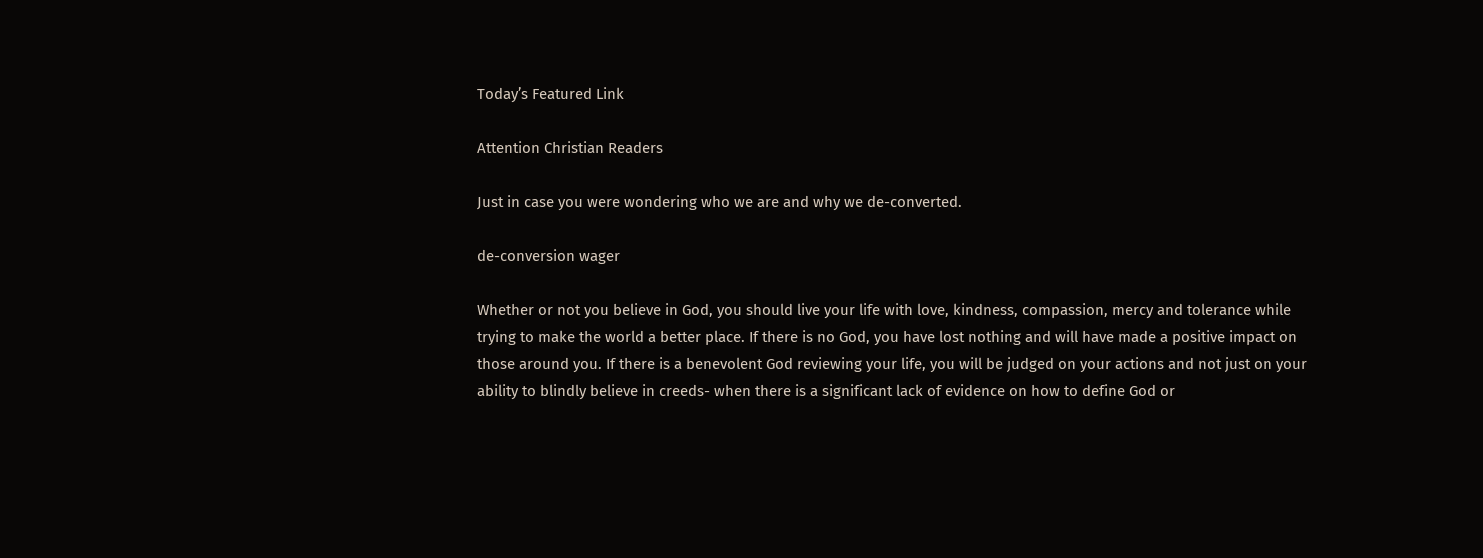Today’s Featured Link

Attention Christian Readers

Just in case you were wondering who we are and why we de-converted.

de-conversion wager

Whether or not you believe in God, you should live your life with love, kindness, compassion, mercy and tolerance while trying to make the world a better place. If there is no God, you have lost nothing and will have made a positive impact on those around you. If there is a benevolent God reviewing your life, you will be judged on your actions and not just on your ability to blindly believe in creeds- when there is a significant lack of evidence on how to define God or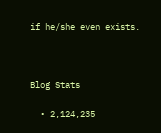if he/she even exists.



Blog Stats

  • 2,124,235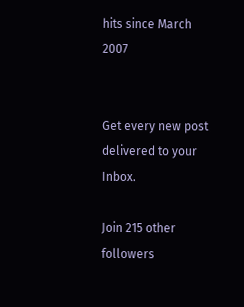hits since March 2007


Get every new post delivered to your Inbox.

Join 215 other followers